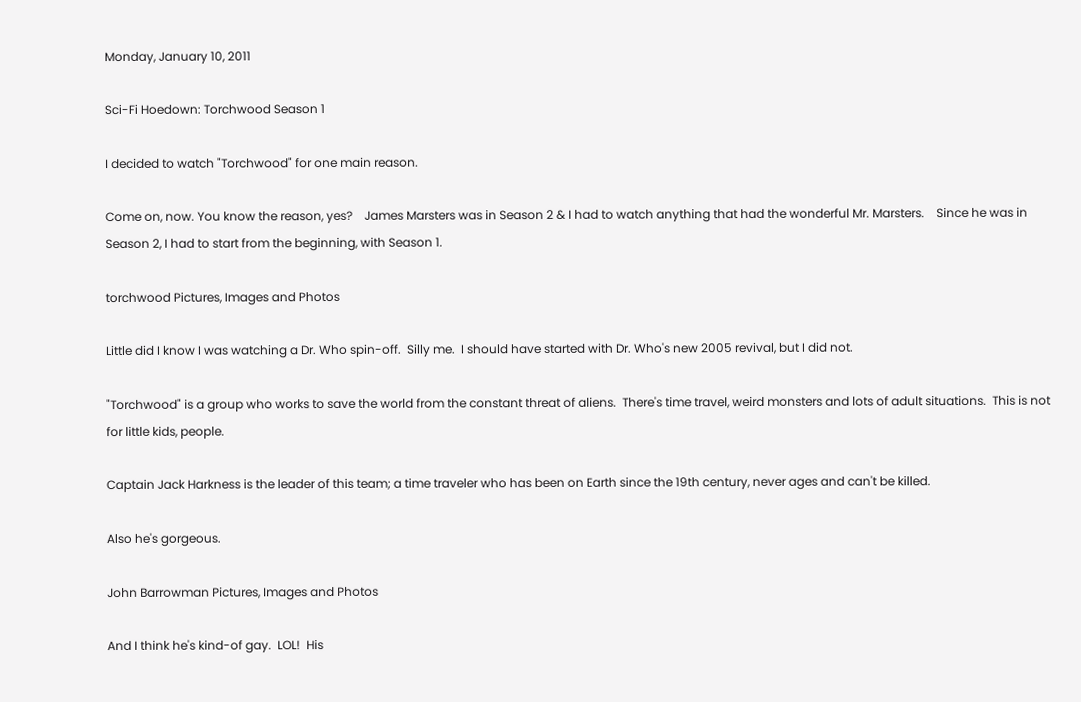Monday, January 10, 2011

Sci-Fi Hoedown: Torchwood Season 1

I decided to watch "Torchwood" for one main reason.

Come on, now. You know the reason, yes?    James Marsters was in Season 2 & I had to watch anything that had the wonderful Mr. Marsters.    Since he was in Season 2, I had to start from the beginning, with Season 1.

torchwood Pictures, Images and Photos

Little did I know I was watching a Dr. Who spin-off.  Silly me.  I should have started with Dr. Who's new 2005 revival, but I did not.

"Torchwood" is a group who works to save the world from the constant threat of aliens.  There's time travel, weird monsters and lots of adult situations.  This is not for little kids, people.

Captain Jack Harkness is the leader of this team; a time traveler who has been on Earth since the 19th century, never ages and can't be killed.

Also he's gorgeous.

John Barrowman Pictures, Images and Photos

And I think he's kind-of gay.  LOL!  His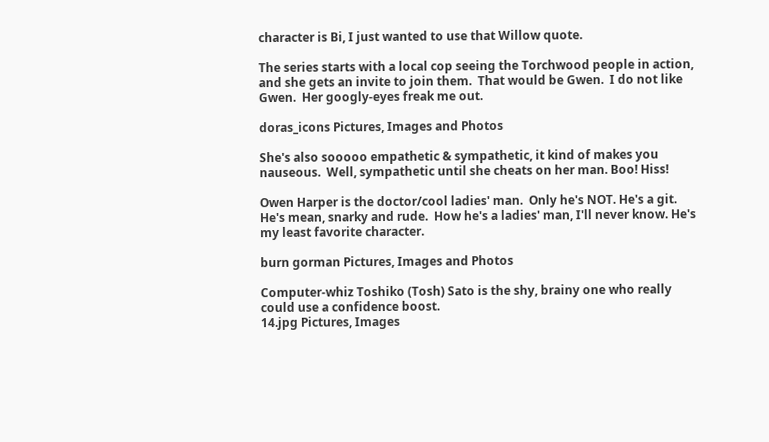character is Bi, I just wanted to use that Willow quote.

The series starts with a local cop seeing the Torchwood people in action, and she gets an invite to join them.  That would be Gwen.  I do not like Gwen.  Her googly-eyes freak me out.

doras_icons Pictures, Images and Photos

She's also sooooo empathetic & sympathetic, it kind of makes you nauseous.  Well, sympathetic until she cheats on her man. Boo! Hiss!

Owen Harper is the doctor/cool ladies' man.  Only he's NOT. He's a git. He's mean, snarky and rude.  How he's a ladies' man, I'll never know. He's my least favorite character.

burn gorman Pictures, Images and Photos

Computer-whiz Toshiko (Tosh) Sato is the shy, brainy one who really could use a confidence boost.
14.jpg Pictures, Images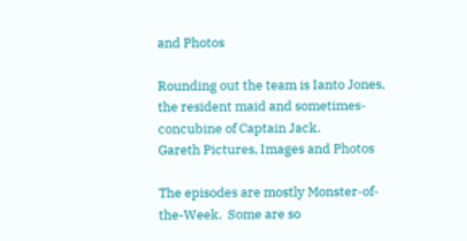and Photos

Rounding out the team is Ianto Jones, the resident maid and sometimes-concubine of Captain Jack.
Gareth Pictures, Images and Photos

The episodes are mostly Monster-of-the-Week.  Some are so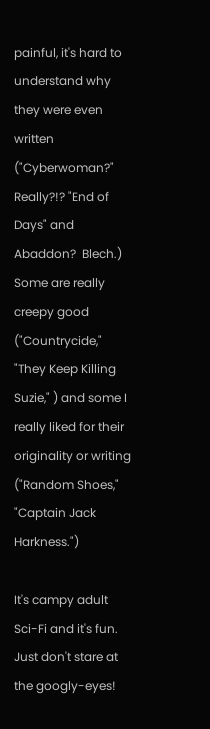painful, it's hard to understand why they were even written ("Cyberwoman?"  Really?!? "End of Days" and Abaddon?  Blech.)  Some are really creepy good ("Countrycide," "They Keep Killing Suzie," ) and some I really liked for their originality or writing ("Random Shoes," "Captain Jack Harkness.")

It's campy adult Sci-Fi and it's fun.  Just don't stare at the googly-eyes!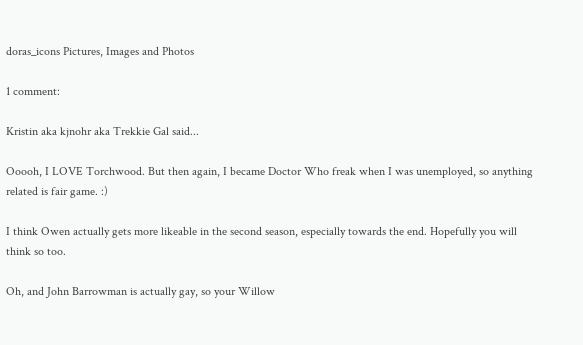doras_icons Pictures, Images and Photos

1 comment:

Kristin aka kjnohr aka Trekkie Gal said...

Ooooh, I LOVE Torchwood. But then again, I became Doctor Who freak when I was unemployed, so anything related is fair game. :)

I think Owen actually gets more likeable in the second season, especially towards the end. Hopefully you will think so too.

Oh, and John Barrowman is actually gay, so your Willow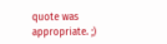quote was appropriate. ;)